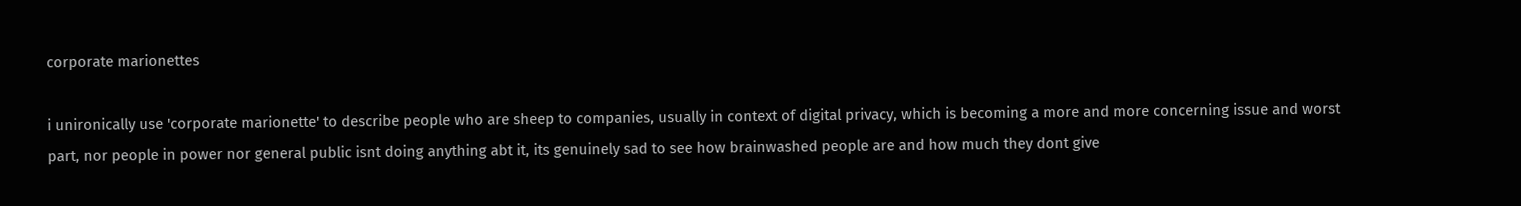corporate marionettes

i unironically use 'corporate marionette' to describe people who are sheep to companies, usually in context of digital privacy, which is becoming a more and more concerning issue and worst part, nor people in power nor general public isnt doing anything abt it, its genuinely sad to see how brainwashed people are and how much they dont give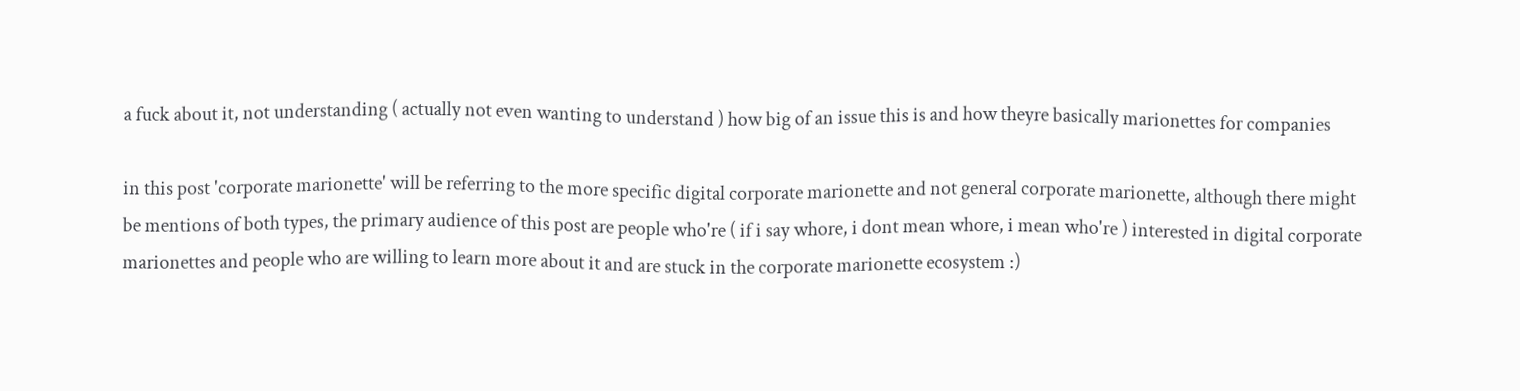a fuck about it, not understanding ( actually not even wanting to understand ) how big of an issue this is and how theyre basically marionettes for companies

in this post 'corporate marionette' will be referring to the more specific digital corporate marionette and not general corporate marionette, although there might be mentions of both types, the primary audience of this post are people who're ( if i say whore, i dont mean whore, i mean who're ) interested in digital corporate marionettes and people who are willing to learn more about it and are stuck in the corporate marionette ecosystem :)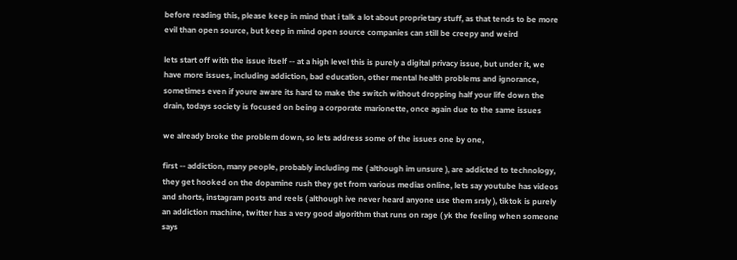before reading this, please keep in mind that i talk a lot about proprietary stuff, as that tends to be more evil than open source, but keep in mind open source companies can still be creepy and weird

lets start off with the issue itself -- at a high level this is purely a digital privacy issue, but under it, we have more issues, including addiction, bad education, other mental health problems and ignorance, sometimes even if youre aware its hard to make the switch without dropping half your life down the drain, todays society is focused on being a corporate marionette, once again due to the same issues

we already broke the problem down, so lets address some of the issues one by one,

first -- addiction, many people, probably including me ( although im unsure ), are addicted to technology, they get hooked on the dopamine rush they get from various medias online, lets say youtube has videos and shorts, instagram posts and reels ( although ive never heard anyone use them srsly ), tiktok is purely an addiction machine, twitter has a very good algorithm that runs on rage ( yk the feeling when someone says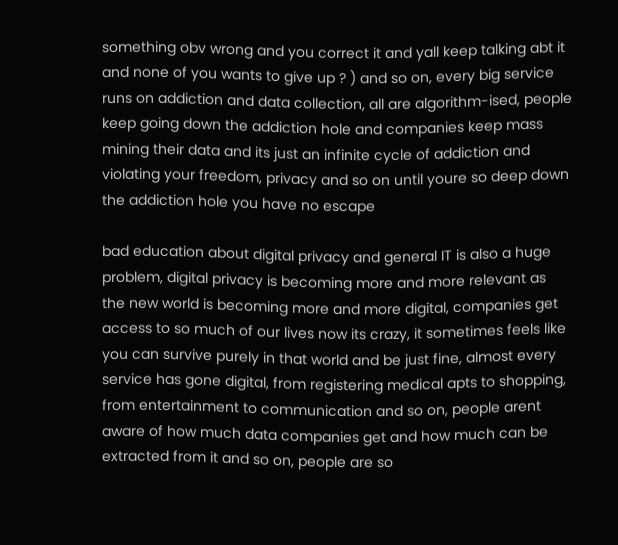something obv wrong and you correct it and yall keep talking abt it and none of you wants to give up ? ) and so on, every big service runs on addiction and data collection, all are algorithm-ised, people keep going down the addiction hole and companies keep mass mining their data and its just an infinite cycle of addiction and violating your freedom, privacy and so on until youre so deep down the addiction hole you have no escape

bad education about digital privacy and general IT is also a huge problem, digital privacy is becoming more and more relevant as the new world is becoming more and more digital, companies get access to so much of our lives now its crazy, it sometimes feels like you can survive purely in that world and be just fine, almost every service has gone digital, from registering medical apts to shopping, from entertainment to communication and so on, people arent aware of how much data companies get and how much can be extracted from it and so on, people are so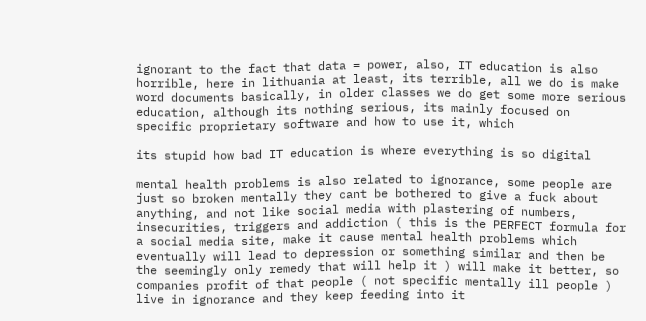ignorant to the fact that data = power, also, IT education is also horrible, here in lithuania at least, its terrible, all we do is make word documents basically, in older classes we do get some more serious education, although its nothing serious, its mainly focused on specific proprietary software and how to use it, which

its stupid how bad IT education is where everything is so digital

mental health problems is also related to ignorance, some people are just so broken mentally they cant be bothered to give a fuck about anything, and not like social media with plastering of numbers, insecurities, triggers and addiction ( this is the PERFECT formula for a social media site, make it cause mental health problems which eventually will lead to depression or something similar and then be the seemingly only remedy that will help it ) will make it better, so companies profit of that people ( not specific mentally ill people ) live in ignorance and they keep feeding into it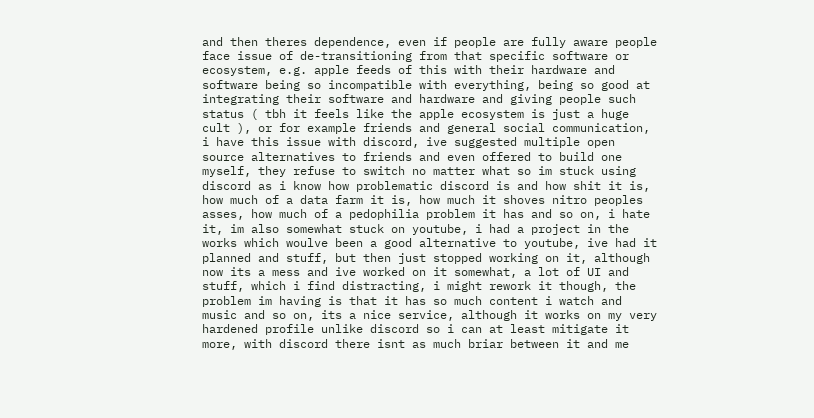and then theres dependence, even if people are fully aware people face issue of de-transitioning from that specific software or ecosystem, e.g. apple feeds of this with their hardware and software being so incompatible with everything, being so good at integrating their software and hardware and giving people such status ( tbh it feels like the apple ecosystem is just a huge cult ), or for example friends and general social communication, i have this issue with discord, ive suggested multiple open source alternatives to friends and even offered to build one myself, they refuse to switch no matter what so im stuck using discord as i know how problematic discord is and how shit it is, how much of a data farm it is, how much it shoves nitro peoples asses, how much of a pedophilia problem it has and so on, i hate it, im also somewhat stuck on youtube, i had a project in the works which woulve been a good alternative to youtube, ive had it planned and stuff, but then just stopped working on it, although now its a mess and ive worked on it somewhat, a lot of UI and stuff, which i find distracting, i might rework it though, the problem im having is that it has so much content i watch and music and so on, its a nice service, although it works on my very hardened profile unlike discord so i can at least mitigate it more, with discord there isnt as much briar between it and me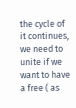the cycle of it continues, we need to unite if we want to have a free ( as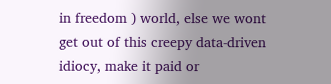in freedom ) world, else we wont get out of this creepy data-driven idiocy, make it paid or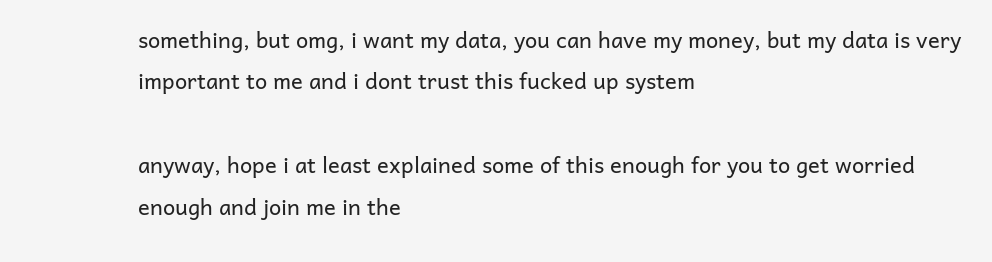something, but omg, i want my data, you can have my money, but my data is very important to me and i dont trust this fucked up system

anyway, hope i at least explained some of this enough for you to get worried enough and join me in the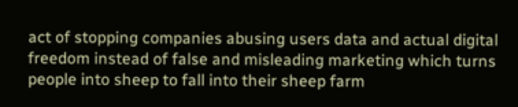act of stopping companies abusing users data and actual digital freedom instead of false and misleading marketing which turns people into sheep to fall into their sheep farm